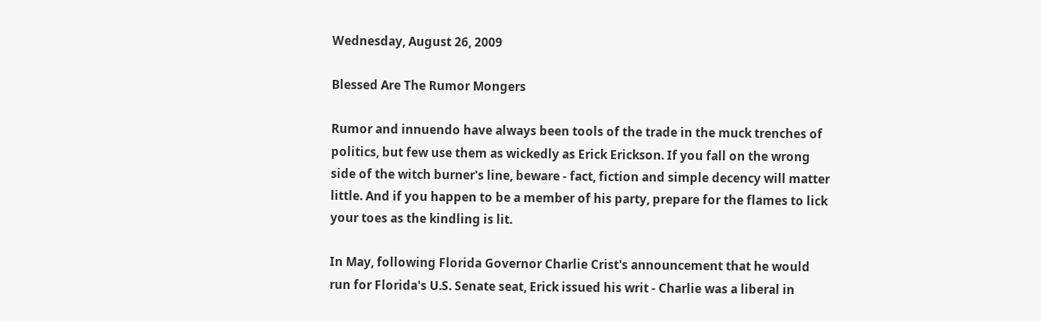Wednesday, August 26, 2009

Blessed Are The Rumor Mongers

Rumor and innuendo have always been tools of the trade in the muck trenches of politics, but few use them as wickedly as Erick Erickson. If you fall on the wrong side of the witch burner's line, beware - fact, fiction and simple decency will matter little. And if you happen to be a member of his party, prepare for the flames to lick your toes as the kindling is lit.

In May, following Florida Governor Charlie Crist's announcement that he would run for Florida's U.S. Senate seat, Erick issued his writ - Charlie was a liberal in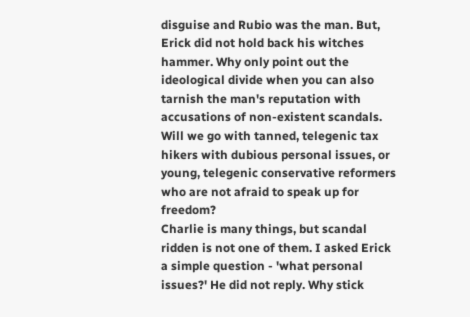disguise and Rubio was the man. But, Erick did not hold back his witches hammer. Why only point out the ideological divide when you can also tarnish the man's reputation with accusations of non-existent scandals.
Will we go with tanned, telegenic tax hikers with dubious personal issues, or young, telegenic conservative reformers who are not afraid to speak up for freedom?
Charlie is many things, but scandal ridden is not one of them. I asked Erick a simple question - 'what personal issues?' He did not reply. Why stick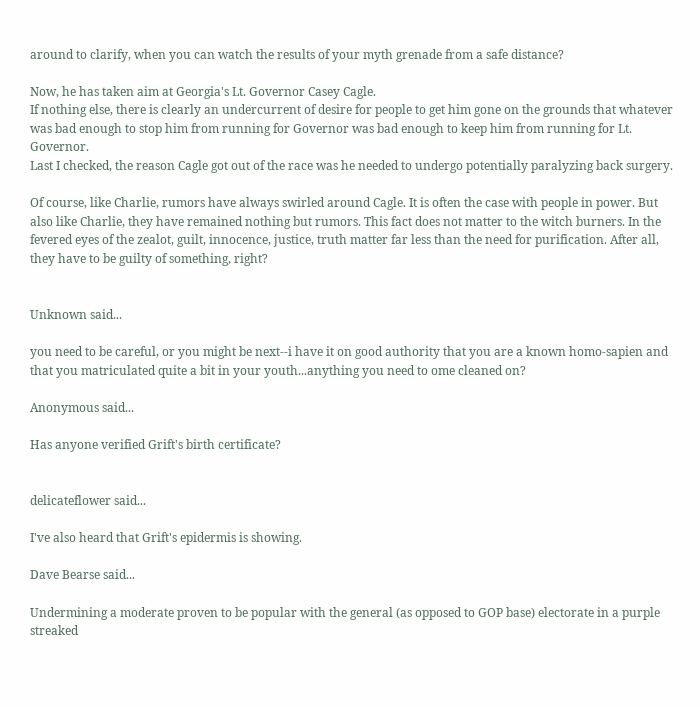around to clarify, when you can watch the results of your myth grenade from a safe distance?

Now, he has taken aim at Georgia's Lt. Governor Casey Cagle.
If nothing else, there is clearly an undercurrent of desire for people to get him gone on the grounds that whatever was bad enough to stop him from running for Governor was bad enough to keep him from running for Lt. Governor.
Last I checked, the reason Cagle got out of the race was he needed to undergo potentially paralyzing back surgery.

Of course, like Charlie, rumors have always swirled around Cagle. It is often the case with people in power. But also like Charlie, they have remained nothing but rumors. This fact does not matter to the witch burners. In the fevered eyes of the zealot, guilt, innocence, justice, truth matter far less than the need for purification. After all, they have to be guilty of something, right?


Unknown said...

you need to be careful, or you might be next--i have it on good authority that you are a known homo-sapien and that you matriculated quite a bit in your youth...anything you need to ome cleaned on?

Anonymous said...

Has anyone verified Grift's birth certificate?


delicateflower said...

I've also heard that Grift's epidermis is showing.

Dave Bearse said...

Undermining a moderate proven to be popular with the general (as opposed to GOP base) electorate in a purple streaked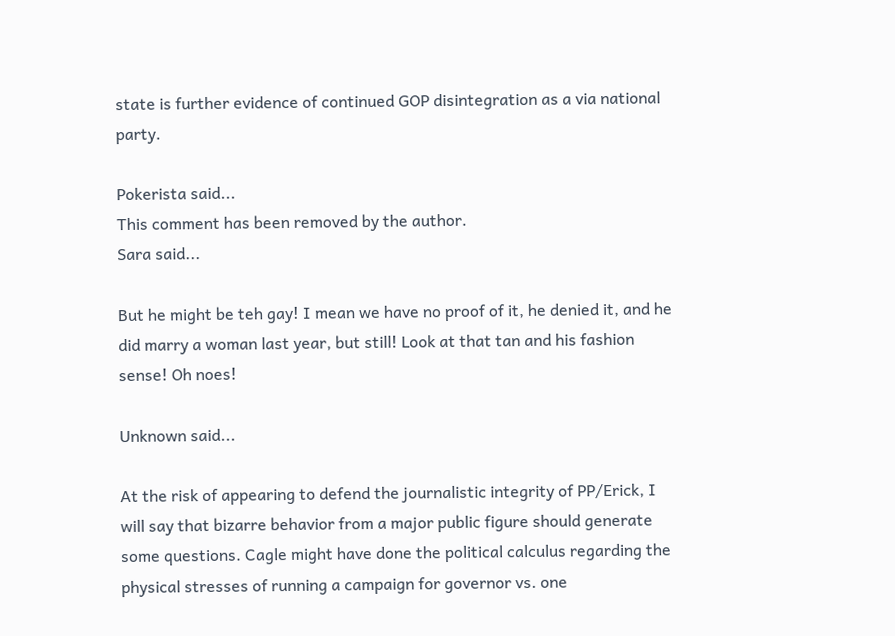state is further evidence of continued GOP disintegration as a via national party.

Pokerista said...
This comment has been removed by the author.
Sara said...

But he might be teh gay! I mean we have no proof of it, he denied it, and he did marry a woman last year, but still! Look at that tan and his fashion sense! Oh noes!

Unknown said...

At the risk of appearing to defend the journalistic integrity of PP/Erick, I will say that bizarre behavior from a major public figure should generate some questions. Cagle might have done the political calculus regarding the physical stresses of running a campaign for governor vs. one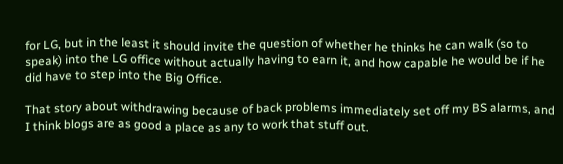for LG, but in the least it should invite the question of whether he thinks he can walk (so to speak) into the LG office without actually having to earn it, and how capable he would be if he did have to step into the Big Office.

That story about withdrawing because of back problems immediately set off my BS alarms, and I think blogs are as good a place as any to work that stuff out.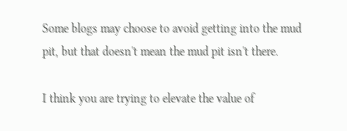Some blogs may choose to avoid getting into the mud pit, but that doesn't mean the mud pit isn't there.

I think you are trying to elevate the value of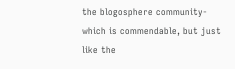the blogosphere community- which is commendable, but just like the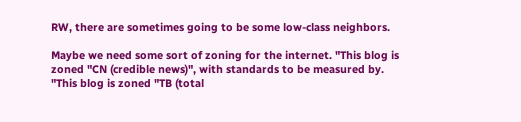RW, there are sometimes going to be some low-class neighbors.

Maybe we need some sort of zoning for the internet. "This blog is zoned "CN (credible news)", with standards to be measured by. "This blog is zoned "TB (total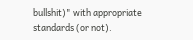bullshit)" with appropriate standards (or not).